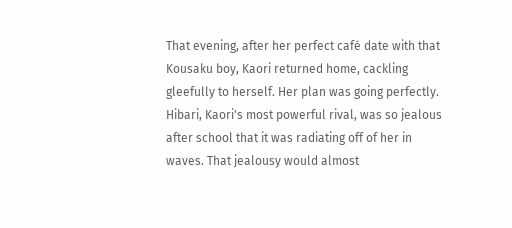That evening, after her perfect café date with that Kousaku boy, Kaori returned home, cackling gleefully to herself. Her plan was going perfectly. Hibari, Kaori's most powerful rival, was so jealous after school that it was radiating off of her in waves. That jealousy would almost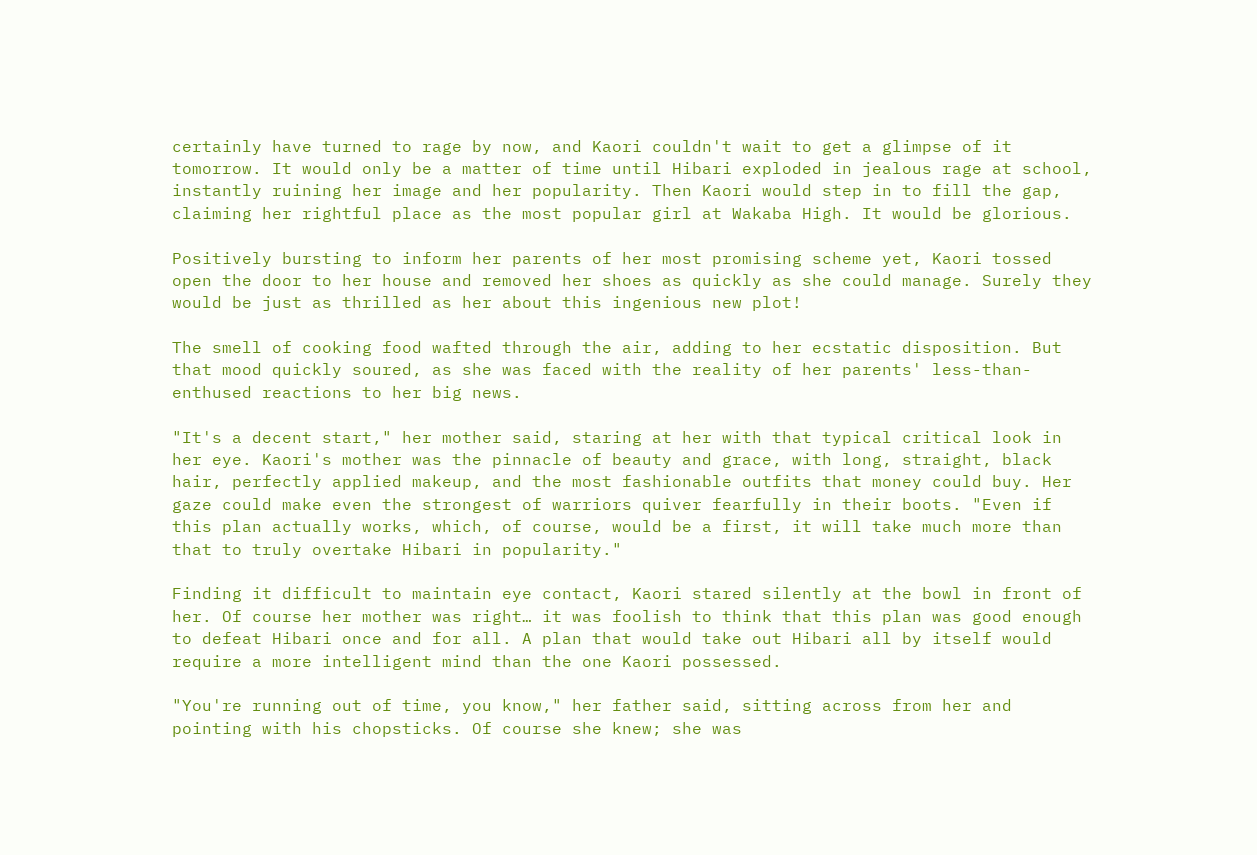certainly have turned to rage by now, and Kaori couldn't wait to get a glimpse of it tomorrow. It would only be a matter of time until Hibari exploded in jealous rage at school, instantly ruining her image and her popularity. Then Kaori would step in to fill the gap, claiming her rightful place as the most popular girl at Wakaba High. It would be glorious.

Positively bursting to inform her parents of her most promising scheme yet, Kaori tossed open the door to her house and removed her shoes as quickly as she could manage. Surely they would be just as thrilled as her about this ingenious new plot!

The smell of cooking food wafted through the air, adding to her ecstatic disposition. But that mood quickly soured, as she was faced with the reality of her parents' less-than-enthused reactions to her big news.

"It's a decent start," her mother said, staring at her with that typical critical look in her eye. Kaori's mother was the pinnacle of beauty and grace, with long, straight, black hair, perfectly applied makeup, and the most fashionable outfits that money could buy. Her gaze could make even the strongest of warriors quiver fearfully in their boots. "Even if this plan actually works, which, of course, would be a first, it will take much more than that to truly overtake Hibari in popularity."

Finding it difficult to maintain eye contact, Kaori stared silently at the bowl in front of her. Of course her mother was right… it was foolish to think that this plan was good enough to defeat Hibari once and for all. A plan that would take out Hibari all by itself would require a more intelligent mind than the one Kaori possessed.

"You're running out of time, you know," her father said, sitting across from her and pointing with his chopsticks. Of course she knew; she was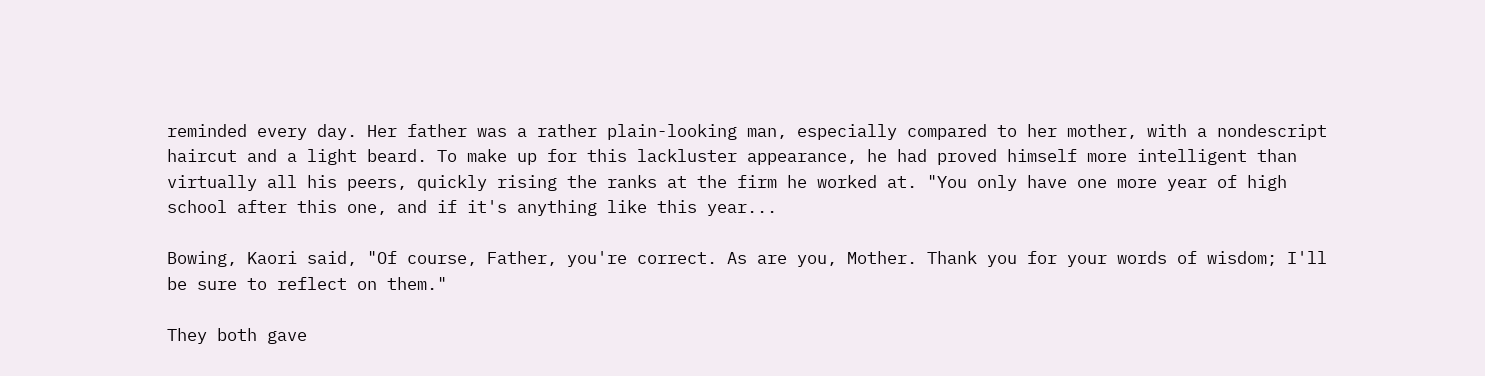reminded every day. Her father was a rather plain-looking man, especially compared to her mother, with a nondescript haircut and a light beard. To make up for this lackluster appearance, he had proved himself more intelligent than virtually all his peers, quickly rising the ranks at the firm he worked at. "You only have one more year of high school after this one, and if it's anything like this year...

Bowing, Kaori said, "Of course, Father, you're correct. As are you, Mother. Thank you for your words of wisdom; I'll be sure to reflect on them."

They both gave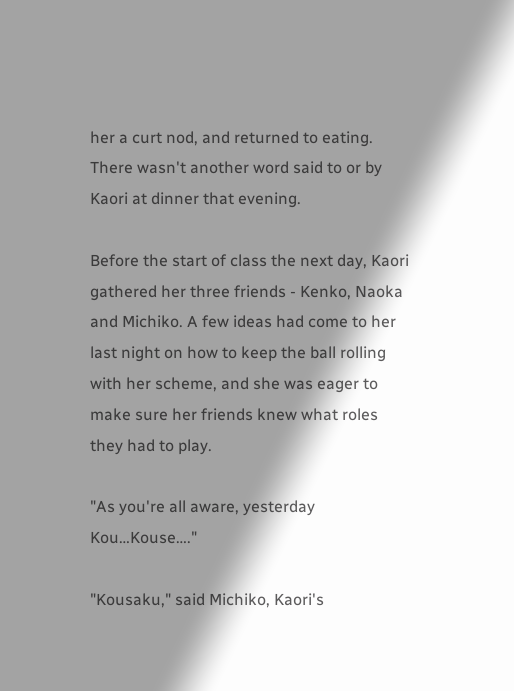her a curt nod, and returned to eating. There wasn't another word said to or by Kaori at dinner that evening.

Before the start of class the next day, Kaori gathered her three friends - Kenko, Naoka and Michiko. A few ideas had come to her last night on how to keep the ball rolling with her scheme, and she was eager to make sure her friends knew what roles they had to play.

"As you're all aware, yesterday Kou…Kouse…."

"Kousaku," said Michiko, Kaori's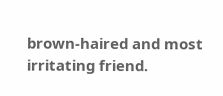brown-haired and most irritating friend.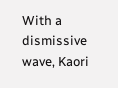With a dismissive wave, Kaori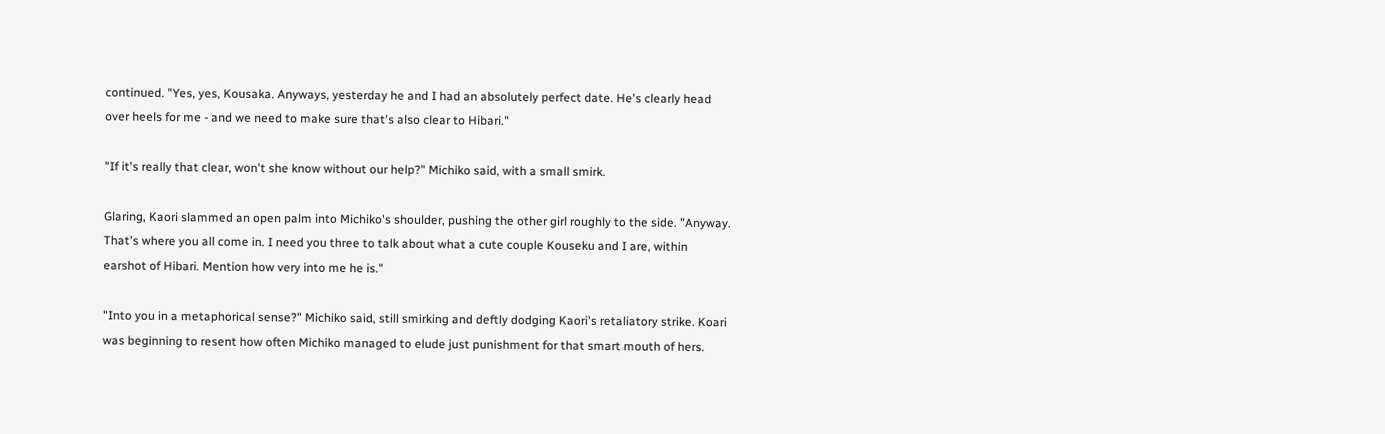continued. "Yes, yes, Kousaka. Anyways, yesterday he and I had an absolutely perfect date. He's clearly head over heels for me - and we need to make sure that's also clear to Hibari."

"If it's really that clear, won't she know without our help?" Michiko said, with a small smirk.

Glaring, Kaori slammed an open palm into Michiko's shoulder, pushing the other girl roughly to the side. "Anyway. That's where you all come in. I need you three to talk about what a cute couple Kouseku and I are, within earshot of Hibari. Mention how very into me he is."

"Into you in a metaphorical sense?" Michiko said, still smirking and deftly dodging Kaori's retaliatory strike. Koari was beginning to resent how often Michiko managed to elude just punishment for that smart mouth of hers.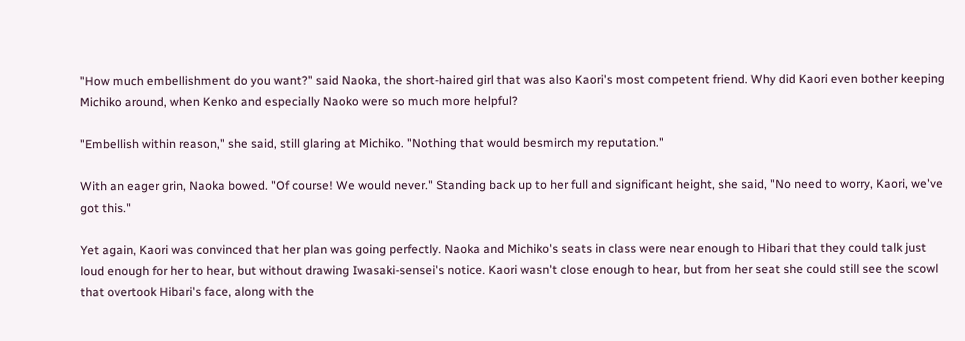"How much embellishment do you want?" said Naoka, the short-haired girl that was also Kaori's most competent friend. Why did Kaori even bother keeping Michiko around, when Kenko and especially Naoko were so much more helpful?

"Embellish within reason," she said, still glaring at Michiko. "Nothing that would besmirch my reputation."

With an eager grin, Naoka bowed. "Of course! We would never." Standing back up to her full and significant height, she said, "No need to worry, Kaori, we've got this."

Yet again, Kaori was convinced that her plan was going perfectly. Naoka and Michiko's seats in class were near enough to Hibari that they could talk just loud enough for her to hear, but without drawing Iwasaki-sensei's notice. Kaori wasn't close enough to hear, but from her seat she could still see the scowl that overtook Hibari's face, along with the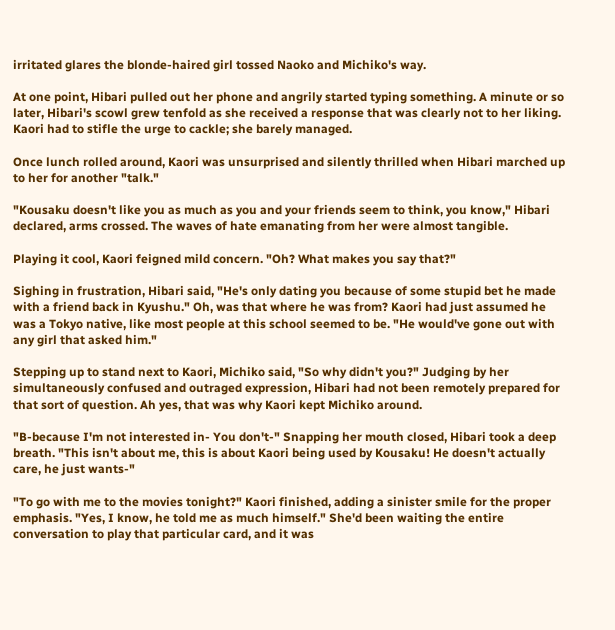irritated glares the blonde-haired girl tossed Naoko and Michiko's way.

At one point, Hibari pulled out her phone and angrily started typing something. A minute or so later, Hibari's scowl grew tenfold as she received a response that was clearly not to her liking. Kaori had to stifle the urge to cackle; she barely managed.

Once lunch rolled around, Kaori was unsurprised and silently thrilled when Hibari marched up to her for another "talk."

"Kousaku doesn't like you as much as you and your friends seem to think, you know," Hibari declared, arms crossed. The waves of hate emanating from her were almost tangible.

Playing it cool, Kaori feigned mild concern. "Oh? What makes you say that?"

Sighing in frustration, Hibari said, "He's only dating you because of some stupid bet he made with a friend back in Kyushu." Oh, was that where he was from? Kaori had just assumed he was a Tokyo native, like most people at this school seemed to be. "He would've gone out with any girl that asked him."

Stepping up to stand next to Kaori, Michiko said, "So why didn't you?" Judging by her simultaneously confused and outraged expression, Hibari had not been remotely prepared for that sort of question. Ah yes, that was why Kaori kept Michiko around.

"B-because I'm not interested in- You don't-" Snapping her mouth closed, Hibari took a deep breath. "This isn't about me, this is about Kaori being used by Kousaku! He doesn't actually care, he just wants-"

"To go with me to the movies tonight?" Kaori finished, adding a sinister smile for the proper emphasis. "Yes, I know, he told me as much himself." She'd been waiting the entire conversation to play that particular card, and it was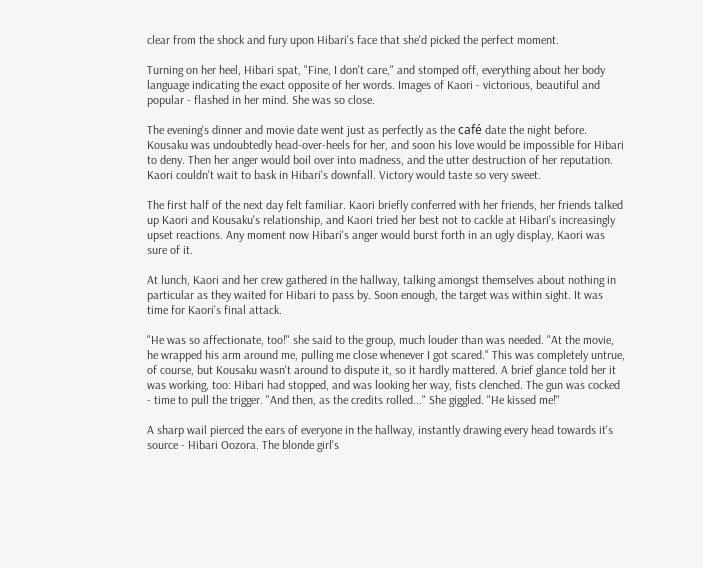clear from the shock and fury upon Hibari's face that she'd picked the perfect moment.

Turning on her heel, Hibari spat, "Fine, I don't care," and stomped off, everything about her body language indicating the exact opposite of her words. Images of Kaori - victorious, beautiful and popular - flashed in her mind. She was so close.

The evening's dinner and movie date went just as perfectly as the café date the night before. Kousaku was undoubtedly head-over-heels for her, and soon his love would be impossible for Hibari to deny. Then her anger would boil over into madness, and the utter destruction of her reputation. Kaori couldn't wait to bask in Hibari's downfall. Victory would taste so very sweet.

The first half of the next day felt familiar. Kaori briefly conferred with her friends, her friends talked up Kaori and Kousaku's relationship, and Kaori tried her best not to cackle at Hibari's increasingly upset reactions. Any moment now Hibari's anger would burst forth in an ugly display, Kaori was sure of it.

At lunch, Kaori and her crew gathered in the hallway, talking amongst themselves about nothing in particular as they waited for Hibari to pass by. Soon enough, the target was within sight. It was time for Kaori's final attack.

"He was so affectionate, too!" she said to the group, much louder than was needed. "At the movie, he wrapped his arm around me, pulling me close whenever I got scared." This was completely untrue, of course, but Kousaku wasn't around to dispute it, so it hardly mattered. A brief glance told her it was working, too: Hibari had stopped, and was looking her way, fists clenched. The gun was cocked - time to pull the trigger. "And then, as the credits rolled..." She giggled. "He kissed me!"

A sharp wail pierced the ears of everyone in the hallway, instantly drawing every head towards it's source - Hibari Oozora. The blonde girl's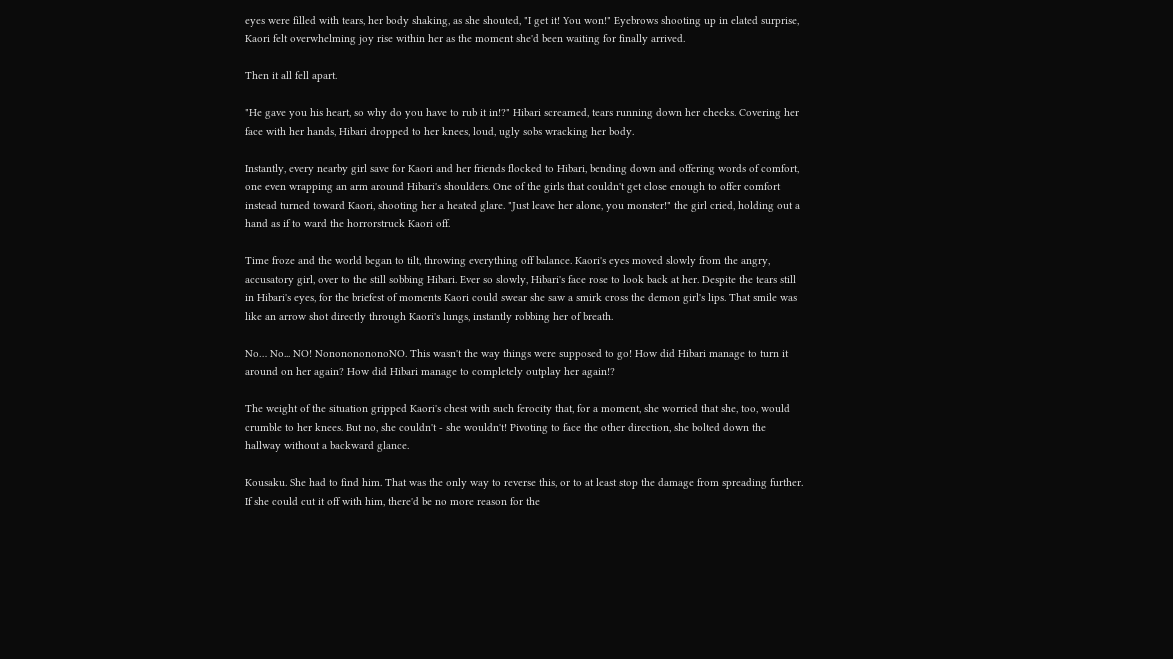eyes were filled with tears, her body shaking, as she shouted, "I get it! You won!" Eyebrows shooting up in elated surprise, Kaori felt overwhelming joy rise within her as the moment she'd been waiting for finally arrived.

Then it all fell apart.

"He gave you his heart, so why do you have to rub it in!?" Hibari screamed, tears running down her cheeks. Covering her face with her hands, Hibari dropped to her knees, loud, ugly sobs wracking her body.

Instantly, every nearby girl save for Kaori and her friends flocked to Hibari, bending down and offering words of comfort, one even wrapping an arm around Hibari's shoulders. One of the girls that couldn't get close enough to offer comfort instead turned toward Kaori, shooting her a heated glare. "Just leave her alone, you monster!" the girl cried, holding out a hand as if to ward the horrorstruck Kaori off.

Time froze and the world began to tilt, throwing everything off balance. Kaori's eyes moved slowly from the angry, accusatory girl, over to the still sobbing Hibari. Ever so slowly, Hibari's face rose to look back at her. Despite the tears still in Hibari's eyes, for the briefest of moments Kaori could swear she saw a smirk cross the demon girl's lips. That smile was like an arrow shot directly through Kaori's lungs, instantly robbing her of breath.

No… No... NO! NonononononoNO. This wasn't the way things were supposed to go! How did Hibari manage to turn it around on her again? How did Hibari manage to completely outplay her again!?

The weight of the situation gripped Kaori's chest with such ferocity that, for a moment, she worried that she, too, would crumble to her knees. But no, she couldn't - she wouldn't! Pivoting to face the other direction, she bolted down the hallway without a backward glance.

Kousaku. She had to find him. That was the only way to reverse this, or to at least stop the damage from spreading further. If she could cut it off with him, there'd be no more reason for the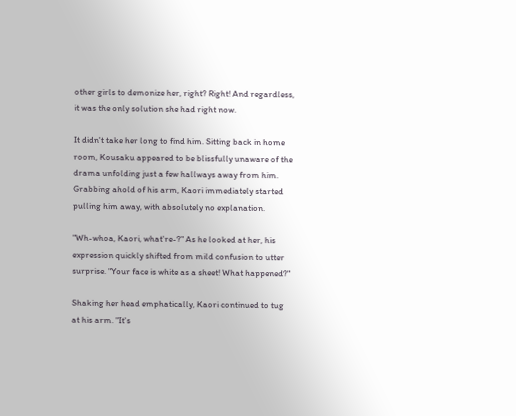other girls to demonize her, right? Right! And regardless, it was the only solution she had right now.

It didn't take her long to find him. Sitting back in home room, Kousaku appeared to be blissfully unaware of the drama unfolding just a few hallways away from him. Grabbing ahold of his arm, Kaori immediately started pulling him away, with absolutely no explanation.

"Wh-whoa, Kaori, what're-?" As he looked at her, his expression quickly shifted from mild confusion to utter surprise. "Your face is white as a sheet! What happened?"

Shaking her head emphatically, Kaori continued to tug at his arm. "It's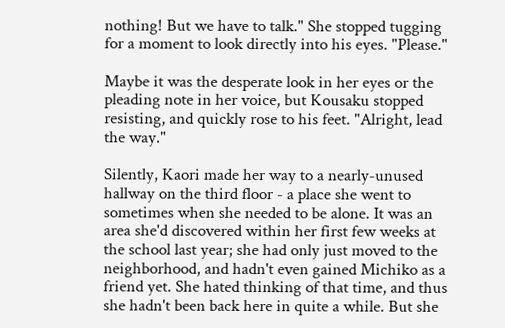nothing! But we have to talk." She stopped tugging for a moment to look directly into his eyes. "Please."

Maybe it was the desperate look in her eyes or the pleading note in her voice, but Kousaku stopped resisting, and quickly rose to his feet. "Alright, lead the way."

Silently, Kaori made her way to a nearly-unused hallway on the third floor - a place she went to sometimes when she needed to be alone. It was an area she'd discovered within her first few weeks at the school last year; she had only just moved to the neighborhood, and hadn't even gained Michiko as a friend yet. She hated thinking of that time, and thus she hadn't been back here in quite a while. But she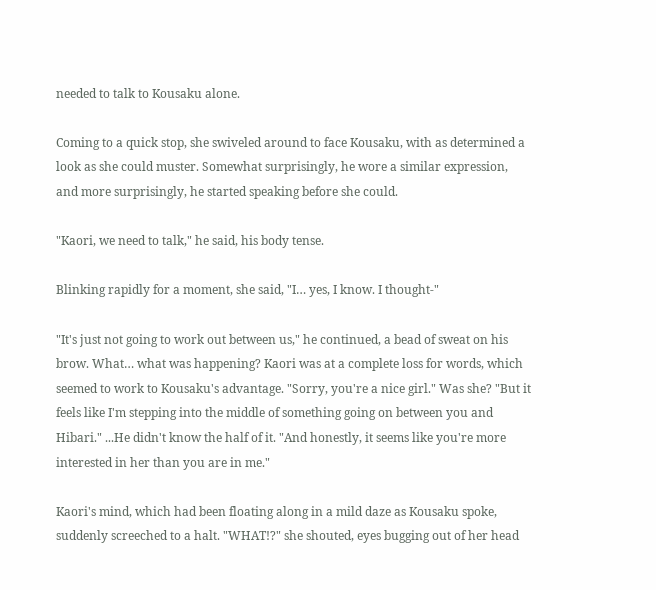needed to talk to Kousaku alone.

Coming to a quick stop, she swiveled around to face Kousaku, with as determined a look as she could muster. Somewhat surprisingly, he wore a similar expression, and more surprisingly, he started speaking before she could.

"Kaori, we need to talk," he said, his body tense.

Blinking rapidly for a moment, she said, "I… yes, I know. I thought-"

"It's just not going to work out between us," he continued, a bead of sweat on his brow. What… what was happening? Kaori was at a complete loss for words, which seemed to work to Kousaku's advantage. "Sorry, you're a nice girl." Was she? "But it feels like I'm stepping into the middle of something going on between you and Hibari." ...He didn't know the half of it. "And honestly, it seems like you're more interested in her than you are in me."

Kaori's mind, which had been floating along in a mild daze as Kousaku spoke, suddenly screeched to a halt. "WHAT!?" she shouted, eyes bugging out of her head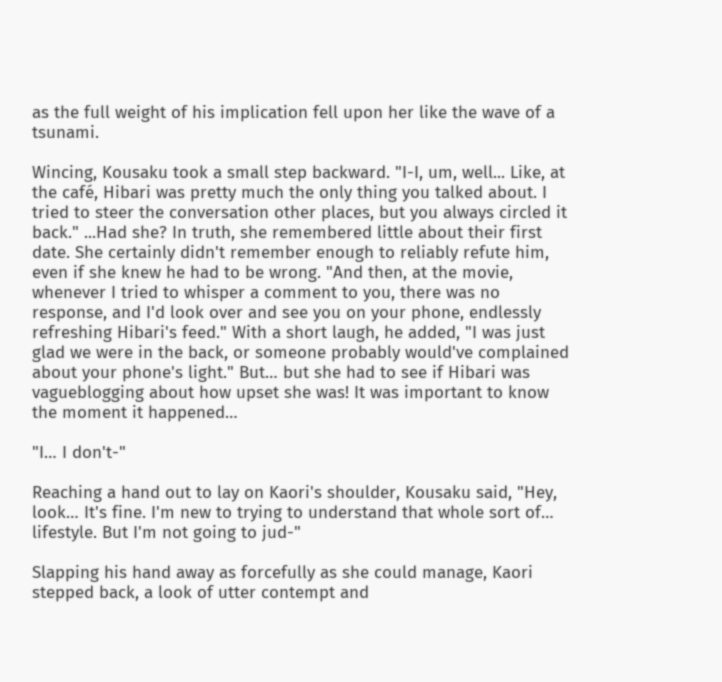as the full weight of his implication fell upon her like the wave of a tsunami.

Wincing, Kousaku took a small step backward. "I-I, um, well... Like, at the café, Hibari was pretty much the only thing you talked about. I tried to steer the conversation other places, but you always circled it back." ...Had she? In truth, she remembered little about their first date. She certainly didn't remember enough to reliably refute him, even if she knew he had to be wrong. "And then, at the movie, whenever I tried to whisper a comment to you, there was no response, and I'd look over and see you on your phone, endlessly refreshing Hibari's feed." With a short laugh, he added, "I was just glad we were in the back, or someone probably would've complained about your phone's light." But… but she had to see if Hibari was vagueblogging about how upset she was! It was important to know the moment it happened…

"I… I don't-"

Reaching a hand out to lay on Kaori's shoulder, Kousaku said, "Hey, look… It's fine. I'm new to trying to understand that whole sort of… lifestyle. But I'm not going to jud-"

Slapping his hand away as forcefully as she could manage, Kaori stepped back, a look of utter contempt and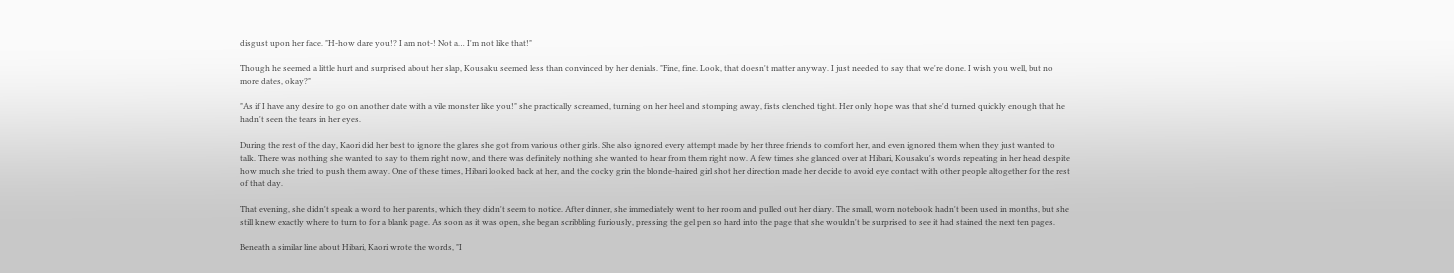disgust upon her face. "H-how dare you!? I am not-! Not a… I'm not like that!"

Though he seemed a little hurt and surprised about her slap, Kousaku seemed less than convinced by her denials. "Fine, fine. Look, that doesn't matter anyway. I just needed to say that we're done. I wish you well, but no more dates, okay?"

"As if I have any desire to go on another date with a vile monster like you!" she practically screamed, turning on her heel and stomping away, fists clenched tight. Her only hope was that she'd turned quickly enough that he hadn't seen the tears in her eyes.

During the rest of the day, Kaori did her best to ignore the glares she got from various other girls. She also ignored every attempt made by her three friends to comfort her, and even ignored them when they just wanted to talk. There was nothing she wanted to say to them right now, and there was definitely nothing she wanted to hear from them right now. A few times she glanced over at Hibari, Kousaku's words repeating in her head despite how much she tried to push them away. One of these times, Hibari looked back at her, and the cocky grin the blonde-haired girl shot her direction made her decide to avoid eye contact with other people altogether for the rest of that day.

That evening, she didn't speak a word to her parents, which they didn't seem to notice. After dinner, she immediately went to her room and pulled out her diary. The small, worn notebook hadn't been used in months, but she still knew exactly where to turn to for a blank page. As soon as it was open, she began scribbling furiously, pressing the gel pen so hard into the page that she wouldn't be surprised to see it had stained the next ten pages.

Beneath a similar line about Hibari, Kaori wrote the words, "I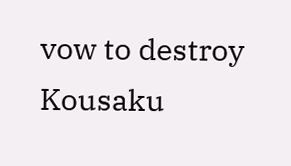vow to destroy Kousaku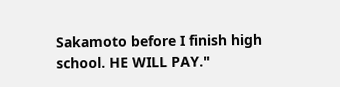Sakamoto before I finish high school. HE WILL PAY."